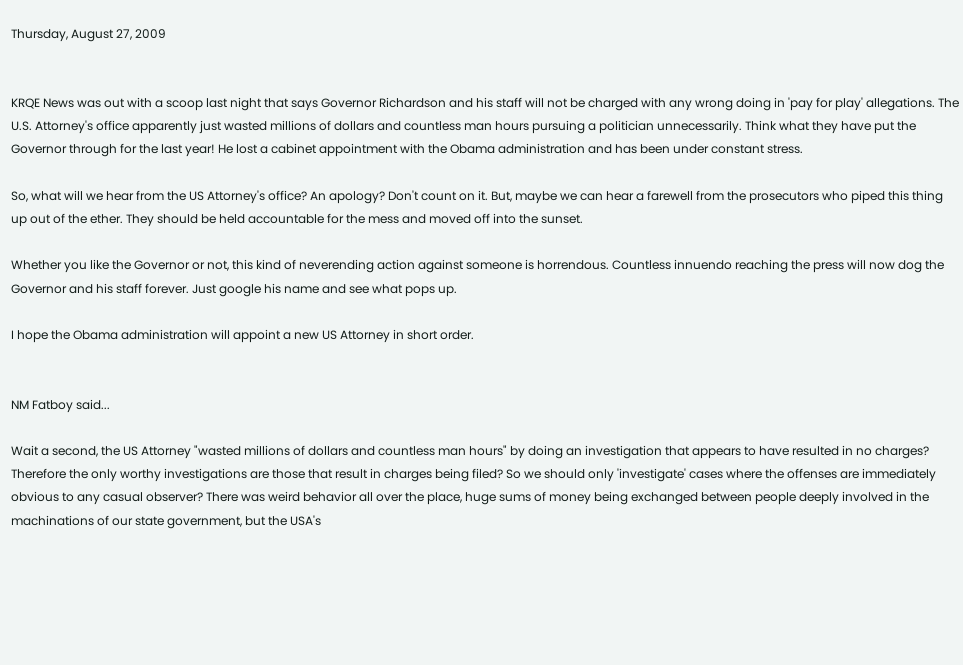Thursday, August 27, 2009


KRQE News was out with a scoop last night that says Governor Richardson and his staff will not be charged with any wrong doing in 'pay for play' allegations. The U.S. Attorney's office apparently just wasted millions of dollars and countless man hours pursuing a politician unnecessarily. Think what they have put the Governor through for the last year! He lost a cabinet appointment with the Obama administration and has been under constant stress.

So, what will we hear from the US Attorney's office? An apology? Don't count on it. But, maybe we can hear a farewell from the prosecutors who piped this thing up out of the ether. They should be held accountable for the mess and moved off into the sunset.

Whether you like the Governor or not, this kind of neverending action against someone is horrendous. Countless innuendo reaching the press will now dog the Governor and his staff forever. Just google his name and see what pops up.

I hope the Obama administration will appoint a new US Attorney in short order.


NM Fatboy said...

Wait a second, the US Attorney "wasted millions of dollars and countless man hours" by doing an investigation that appears to have resulted in no charges? Therefore the only worthy investigations are those that result in charges being filed? So we should only 'investigate' cases where the offenses are immediately obvious to any casual observer? There was weird behavior all over the place, huge sums of money being exchanged between people deeply involved in the machinations of our state government, but the USA's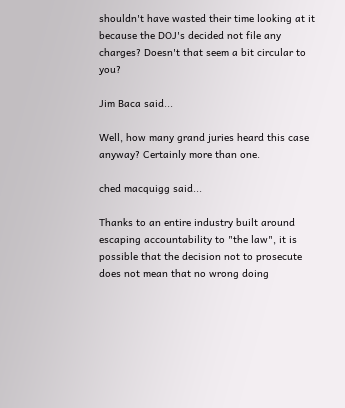shouldn't have wasted their time looking at it because the DOJ's decided not file any charges? Doesn't that seem a bit circular to you?

Jim Baca said...

Well, how many grand juries heard this case anyway? Certainly more than one.

ched macquigg said...

Thanks to an entire industry built around escaping accountability to "the law", it is possible that the decision not to prosecute does not mean that no wrong doing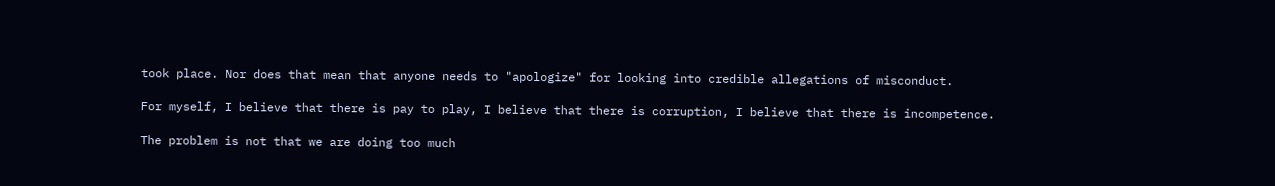took place. Nor does that mean that anyone needs to "apologize" for looking into credible allegations of misconduct.

For myself, I believe that there is pay to play, I believe that there is corruption, I believe that there is incompetence.

The problem is not that we are doing too much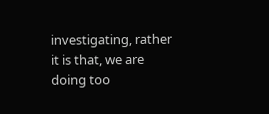investigating, rather it is that, we are doing too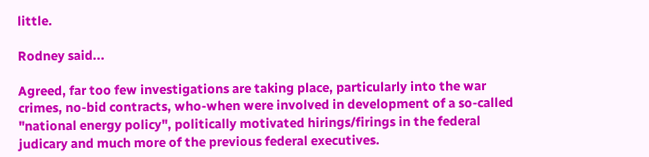little.

Rodney said...

Agreed, far too few investigations are taking place, particularly into the war crimes, no-bid contracts, who-when were involved in development of a so-called "national energy policy", politically motivated hirings/firings in the federal judicary and much more of the previous federal executives.